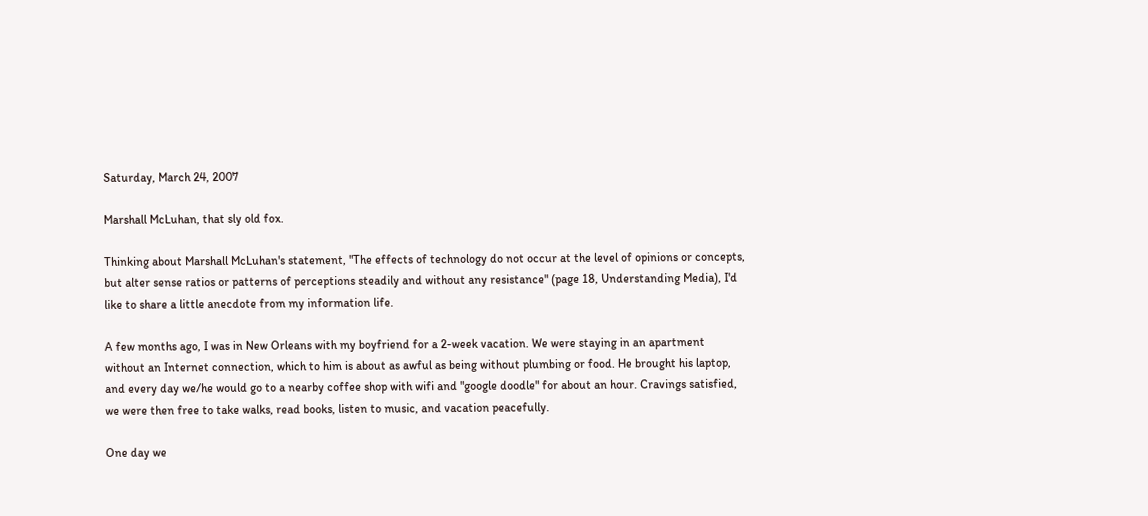Saturday, March 24, 2007

Marshall McLuhan, that sly old fox.

Thinking about Marshall McLuhan's statement, "The effects of technology do not occur at the level of opinions or concepts, but alter sense ratios or patterns of perceptions steadily and without any resistance" (page 18, Understanding Media), I'd like to share a little anecdote from my information life.

A few months ago, I was in New Orleans with my boyfriend for a 2-week vacation. We were staying in an apartment without an Internet connection, which to him is about as awful as being without plumbing or food. He brought his laptop, and every day we/he would go to a nearby coffee shop with wifi and "google doodle" for about an hour. Cravings satisfied, we were then free to take walks, read books, listen to music, and vacation peacefully.

One day we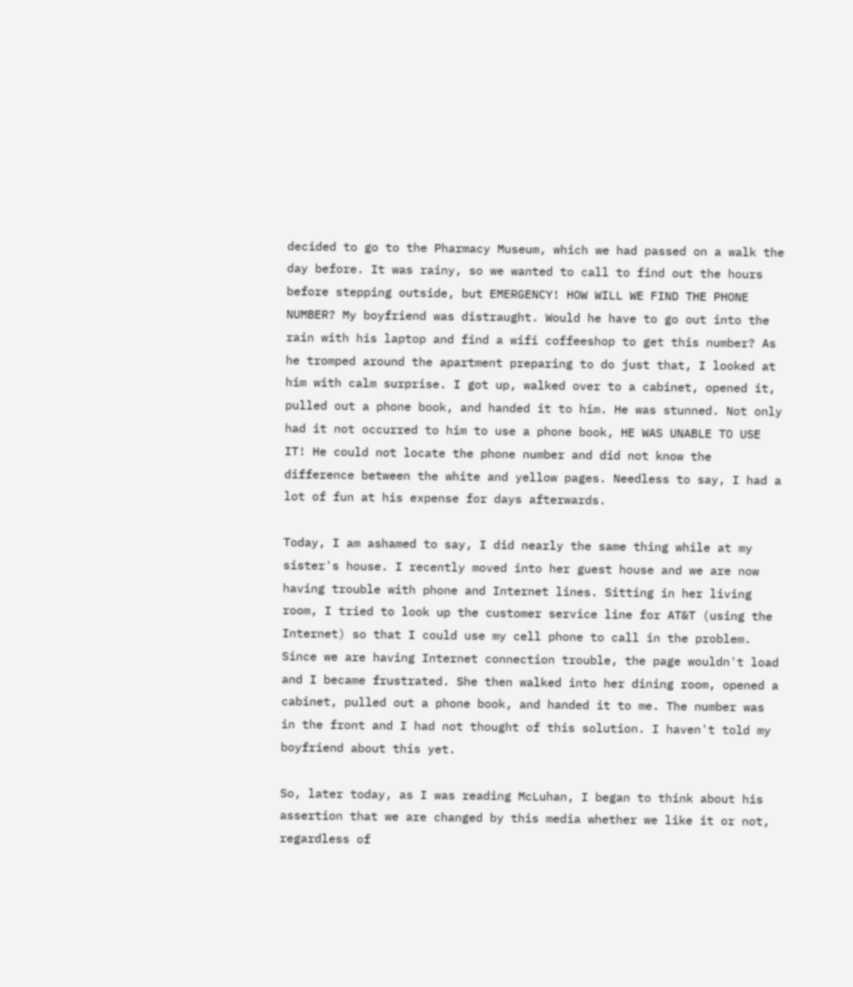decided to go to the Pharmacy Museum, which we had passed on a walk the day before. It was rainy, so we wanted to call to find out the hours before stepping outside, but EMERGENCY! HOW WILL WE FIND THE PHONE NUMBER? My boyfriend was distraught. Would he have to go out into the rain with his laptop and find a wifi coffeeshop to get this number? As he tromped around the apartment preparing to do just that, I looked at him with calm surprise. I got up, walked over to a cabinet, opened it, pulled out a phone book, and handed it to him. He was stunned. Not only had it not occurred to him to use a phone book, HE WAS UNABLE TO USE IT! He could not locate the phone number and did not know the difference between the white and yellow pages. Needless to say, I had a lot of fun at his expense for days afterwards.

Today, I am ashamed to say, I did nearly the same thing while at my sister's house. I recently moved into her guest house and we are now having trouble with phone and Internet lines. Sitting in her living room, I tried to look up the customer service line for AT&T (using the Internet) so that I could use my cell phone to call in the problem. Since we are having Internet connection trouble, the page wouldn't load and I became frustrated. She then walked into her dining room, opened a cabinet, pulled out a phone book, and handed it to me. The number was in the front and I had not thought of this solution. I haven't told my boyfriend about this yet.

So, later today, as I was reading McLuhan, I began to think about his assertion that we are changed by this media whether we like it or not, regardless of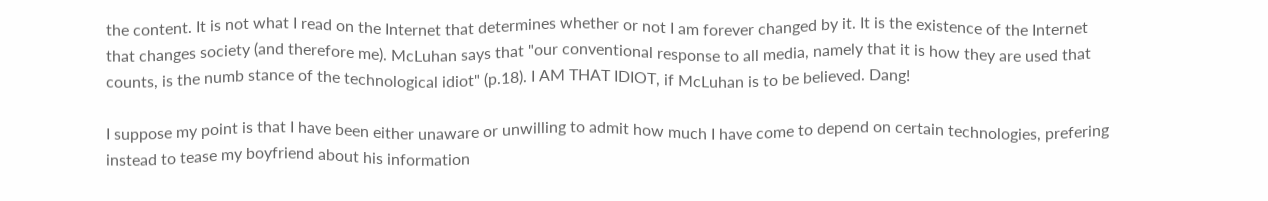the content. It is not what I read on the Internet that determines whether or not I am forever changed by it. It is the existence of the Internet that changes society (and therefore me). McLuhan says that "our conventional response to all media, namely that it is how they are used that counts, is the numb stance of the technological idiot" (p.18). I AM THAT IDIOT, if McLuhan is to be believed. Dang!

I suppose my point is that I have been either unaware or unwilling to admit how much I have come to depend on certain technologies, prefering instead to tease my boyfriend about his information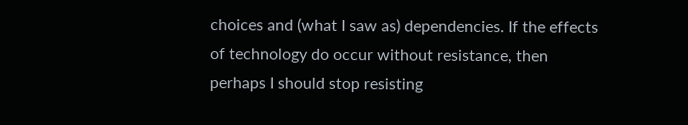choices and (what I saw as) dependencies. If the effects of technology do occur without resistance, then perhaps I should stop resisting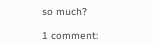so much?

1 comment: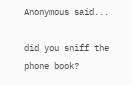Anonymous said...

did you sniff the phone book?